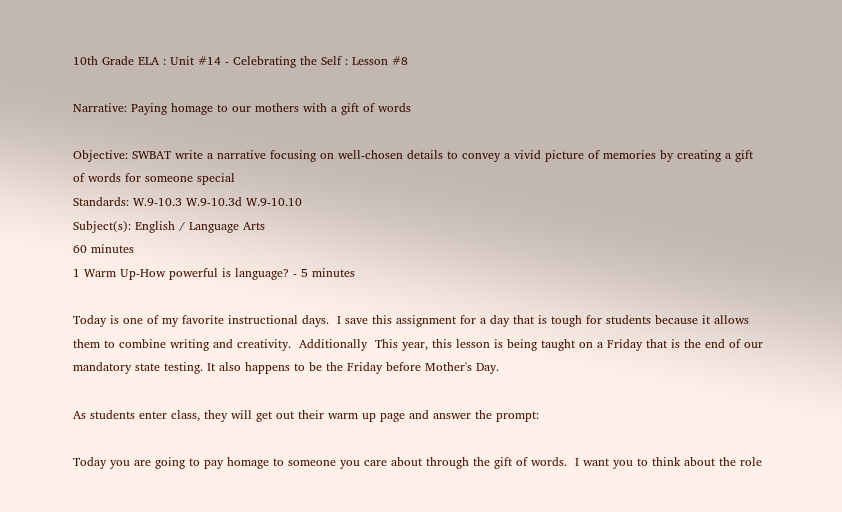10th Grade ELA : Unit #14 - Celebrating the Self : Lesson #8

Narrative: Paying homage to our mothers with a gift of words

Objective: SWBAT write a narrative focusing on well-chosen details to convey a vivid picture of memories by creating a gift of words for someone special
Standards: W.9-10.3 W.9-10.3d W.9-10.10
Subject(s): English / Language Arts
60 minutes
1 Warm Up-How powerful is language? - 5 minutes

Today is one of my favorite instructional days.  I save this assignment for a day that is tough for students because it allows them to combine writing and creativity.  Additionally  This year, this lesson is being taught on a Friday that is the end of our mandatory state testing. It also happens to be the Friday before Mother's Day.

As students enter class, they will get out their warm up page and answer the prompt:

Today you are going to pay homage to someone you care about through the gift of words.  I want you to think about the role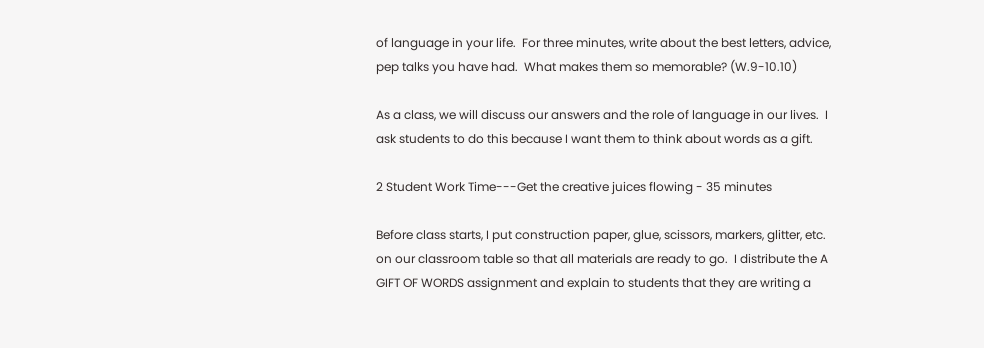of language in your life.  For three minutes, write about the best letters, advice, pep talks you have had.  What makes them so memorable? (W.9-10.10)

As a class, we will discuss our answers and the role of language in our lives.  I ask students to do this because I want them to think about words as a gift.

2 Student Work Time---Get the creative juices flowing - 35 minutes

Before class starts, I put construction paper, glue, scissors, markers, glitter, etc. on our classroom table so that all materials are ready to go.  I distribute the A GIFT OF WORDS assignment and explain to students that they are writing a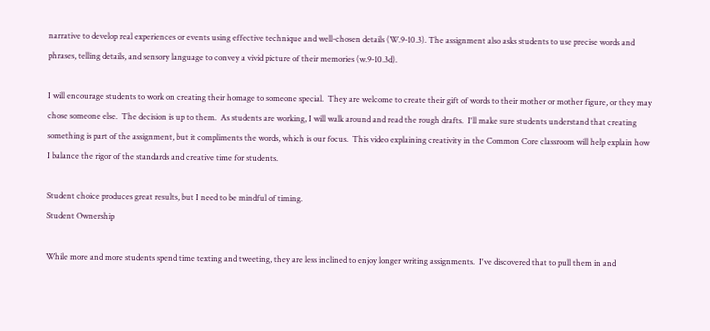narrative to develop real experiences or events using effective technique and well-chosen details (W.9-10.3). The assignment also asks students to use precise words and phrases, telling details, and sensory language to convey a vivid picture of their memories (w.9-10.3d).

I will encourage students to work on creating their homage to someone special.  They are welcome to create their gift of words to their mother or mother figure, or they may chose someone else.  The decision is up to them.  As students are working, I will walk around and read the rough drafts.  I'll make sure students understand that creating something is part of the assignment, but it compliments the words, which is our focus.  This video explaining creativity in the Common Core classroom will help explain how I balance the rigor of the standards and creative time for students.

Student choice produces great results, but I need to be mindful of timing.
Student Ownership

While more and more students spend time texting and tweeting, they are less inclined to enjoy longer writing assignments.  I've discovered that to pull them in and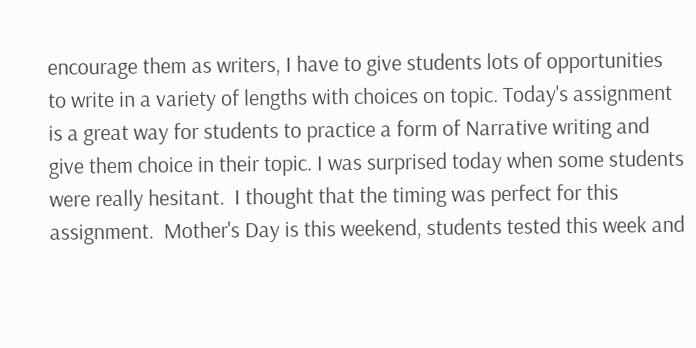encourage them as writers, I have to give students lots of opportunities to write in a variety of lengths with choices on topic. Today's assignment is a great way for students to practice a form of Narrative writing and give them choice in their topic. I was surprised today when some students were really hesitant.  I thought that the timing was perfect for this assignment.  Mother's Day is this weekend, students tested this week and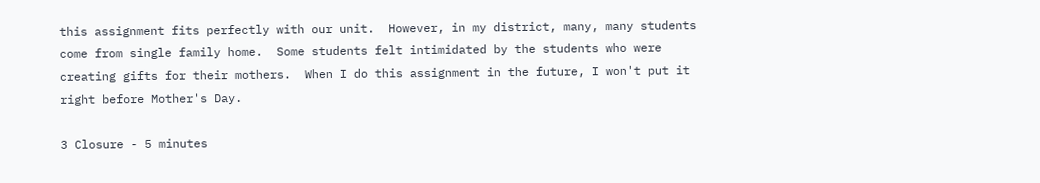this assignment fits perfectly with our unit.  However, in my district, many, many students come from single family home.  Some students felt intimidated by the students who were creating gifts for their mothers.  When I do this assignment in the future, I won't put it right before Mother's Day.

3 Closure - 5 minutes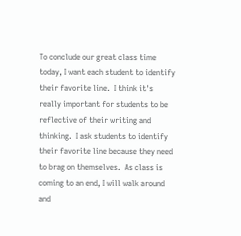To conclude our great class time today, I want each student to identify their favorite line.  I think it's really important for students to be reflective of their writing and thinking.  I ask students to identify their favorite line because they need to brag on themselves.  As class is coming to an end, I will walk around and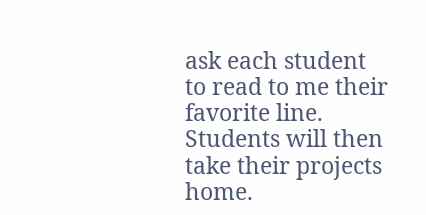ask each student to read to me their favorite line.  Students will then take their projects home.